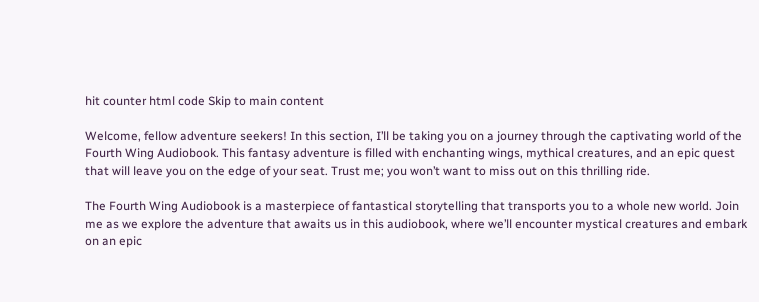hit counter html code Skip to main content

Welcome, fellow adventure seekers! In this section, I’ll be taking you on a journey through the captivating world of the Fourth Wing Audiobook. This fantasy adventure is filled with enchanting wings, mythical creatures, and an epic quest that will leave you on the edge of your seat. Trust me; you won’t want to miss out on this thrilling ride.

The Fourth Wing Audiobook is a masterpiece of fantastical storytelling that transports you to a whole new world. Join me as we explore the adventure that awaits us in this audiobook, where we’ll encounter mystical creatures and embark on an epic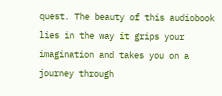quest. The beauty of this audiobook lies in the way it grips your imagination and takes you on a journey through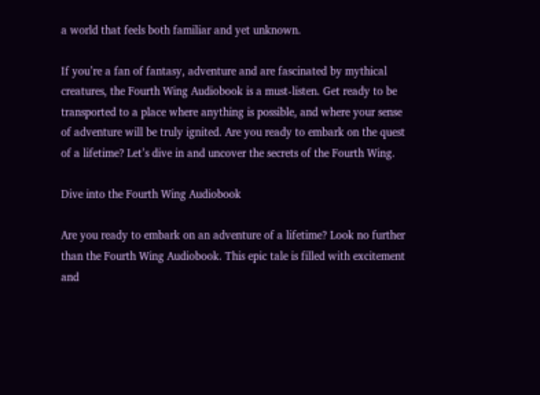a world that feels both familiar and yet unknown.

If you’re a fan of fantasy, adventure and are fascinated by mythical creatures, the Fourth Wing Audiobook is a must-listen. Get ready to be transported to a place where anything is possible, and where your sense of adventure will be truly ignited. Are you ready to embark on the quest of a lifetime? Let’s dive in and uncover the secrets of the Fourth Wing.

Dive into the Fourth Wing Audiobook

Are you ready to embark on an adventure of a lifetime? Look no further than the Fourth Wing Audiobook. This epic tale is filled with excitement and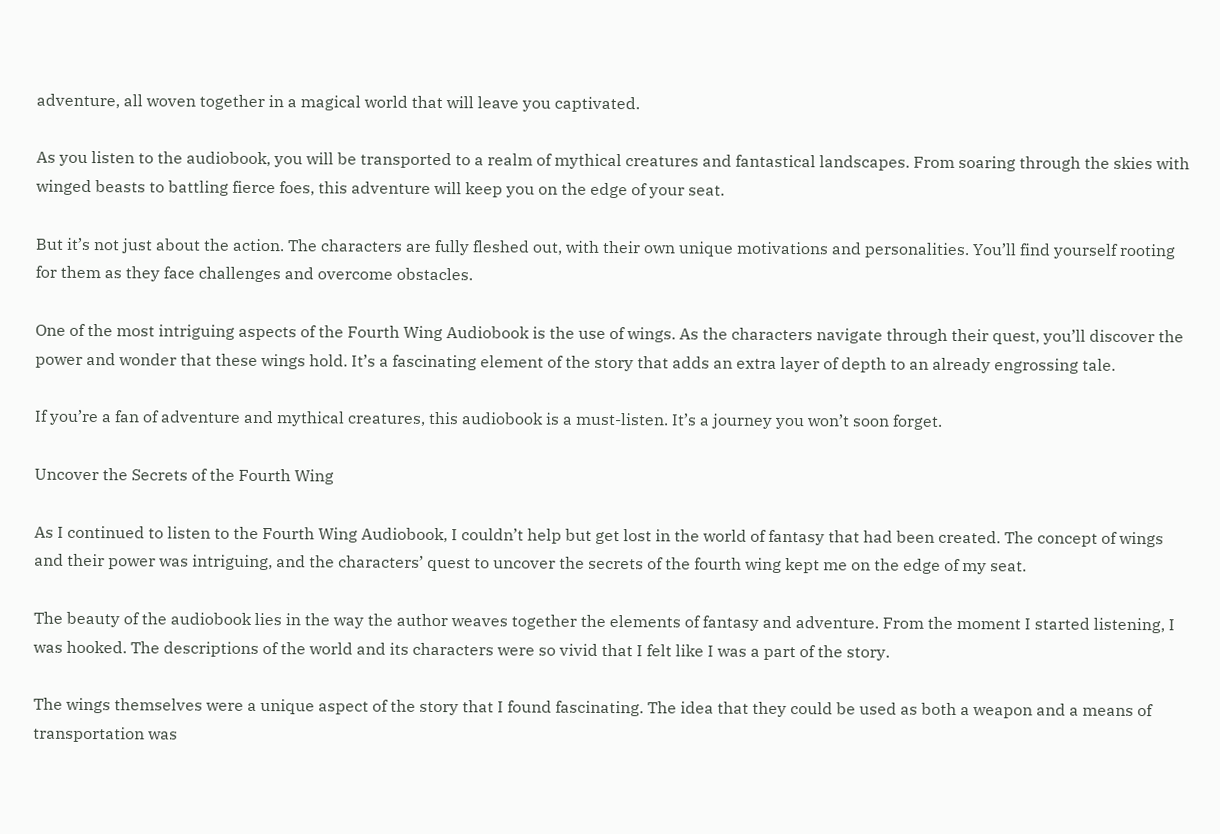adventure, all woven together in a magical world that will leave you captivated.

As you listen to the audiobook, you will be transported to a realm of mythical creatures and fantastical landscapes. From soaring through the skies with winged beasts to battling fierce foes, this adventure will keep you on the edge of your seat.

But it’s not just about the action. The characters are fully fleshed out, with their own unique motivations and personalities. You’ll find yourself rooting for them as they face challenges and overcome obstacles.

One of the most intriguing aspects of the Fourth Wing Audiobook is the use of wings. As the characters navigate through their quest, you’ll discover the power and wonder that these wings hold. It’s a fascinating element of the story that adds an extra layer of depth to an already engrossing tale.

If you’re a fan of adventure and mythical creatures, this audiobook is a must-listen. It’s a journey you won’t soon forget.

Uncover the Secrets of the Fourth Wing

As I continued to listen to the Fourth Wing Audiobook, I couldn’t help but get lost in the world of fantasy that had been created. The concept of wings and their power was intriguing, and the characters’ quest to uncover the secrets of the fourth wing kept me on the edge of my seat.

The beauty of the audiobook lies in the way the author weaves together the elements of fantasy and adventure. From the moment I started listening, I was hooked. The descriptions of the world and its characters were so vivid that I felt like I was a part of the story.

The wings themselves were a unique aspect of the story that I found fascinating. The idea that they could be used as both a weapon and a means of transportation was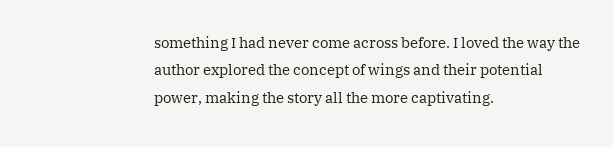something I had never come across before. I loved the way the author explored the concept of wings and their potential power, making the story all the more captivating.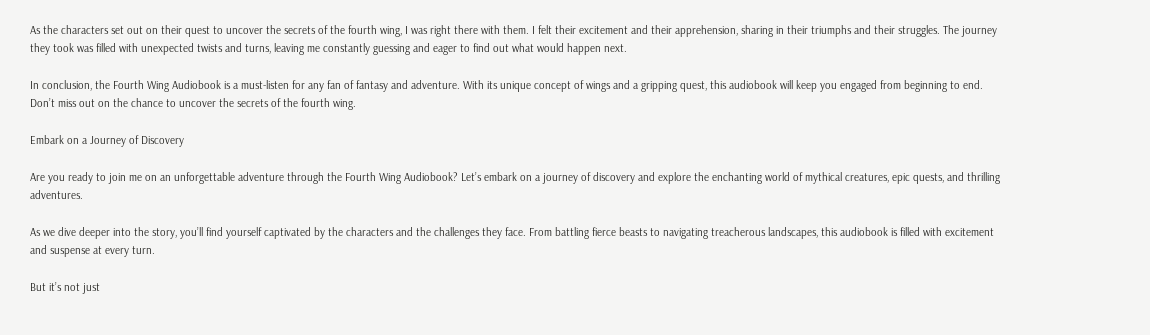As the characters set out on their quest to uncover the secrets of the fourth wing, I was right there with them. I felt their excitement and their apprehension, sharing in their triumphs and their struggles. The journey they took was filled with unexpected twists and turns, leaving me constantly guessing and eager to find out what would happen next.

In conclusion, the Fourth Wing Audiobook is a must-listen for any fan of fantasy and adventure. With its unique concept of wings and a gripping quest, this audiobook will keep you engaged from beginning to end. Don’t miss out on the chance to uncover the secrets of the fourth wing.

Embark on a Journey of Discovery

Are you ready to join me on an unforgettable adventure through the Fourth Wing Audiobook? Let’s embark on a journey of discovery and explore the enchanting world of mythical creatures, epic quests, and thrilling adventures.

As we dive deeper into the story, you’ll find yourself captivated by the characters and the challenges they face. From battling fierce beasts to navigating treacherous landscapes, this audiobook is filled with excitement and suspense at every turn.

But it’s not just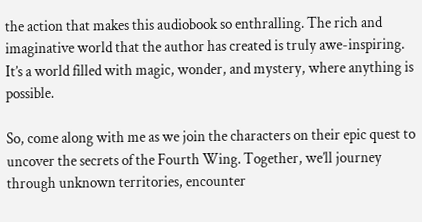the action that makes this audiobook so enthralling. The rich and imaginative world that the author has created is truly awe-inspiring. It’s a world filled with magic, wonder, and mystery, where anything is possible.

So, come along with me as we join the characters on their epic quest to uncover the secrets of the Fourth Wing. Together, we’ll journey through unknown territories, encounter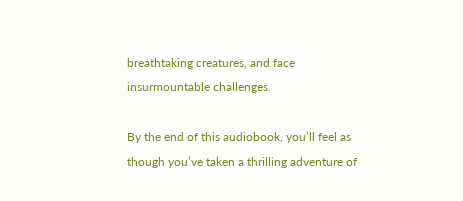breathtaking creatures, and face insurmountable challenges.

By the end of this audiobook, you’ll feel as though you’ve taken a thrilling adventure of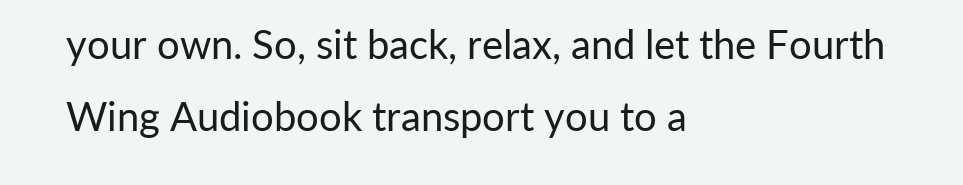your own. So, sit back, relax, and let the Fourth Wing Audiobook transport you to a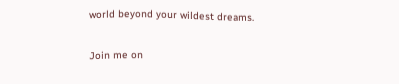world beyond your wildest dreams.

Join me on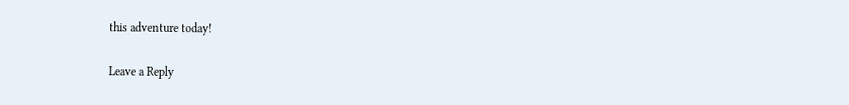this adventure today!

Leave a Reply